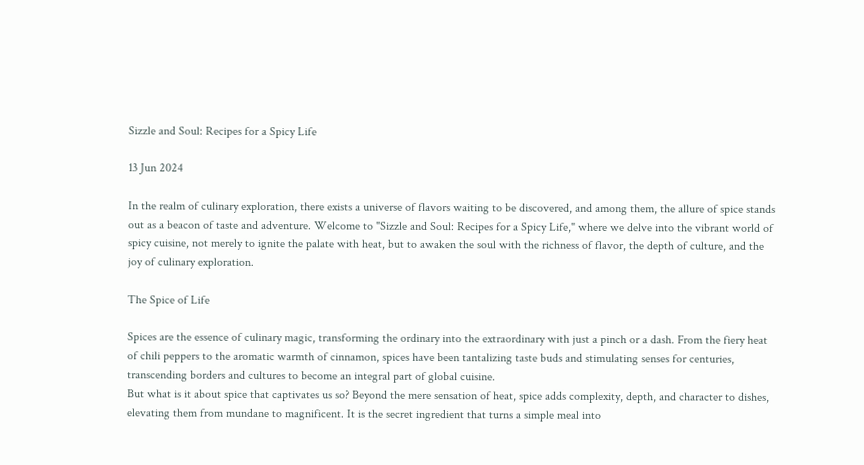Sizzle and Soul: Recipes for a Spicy Life

13 Jun 2024

In the realm of culinary exploration, there exists a universe of flavors waiting to be discovered, and among them, the allure of spice stands out as a beacon of taste and adventure. Welcome to "Sizzle and Soul: Recipes for a Spicy Life," where we delve into the vibrant world of spicy cuisine, not merely to ignite the palate with heat, but to awaken the soul with the richness of flavor, the depth of culture, and the joy of culinary exploration.

The Spice of Life

Spices are the essence of culinary magic, transforming the ordinary into the extraordinary with just a pinch or a dash. From the fiery heat of chili peppers to the aromatic warmth of cinnamon, spices have been tantalizing taste buds and stimulating senses for centuries, transcending borders and cultures to become an integral part of global cuisine.
But what is it about spice that captivates us so? Beyond the mere sensation of heat, spice adds complexity, depth, and character to dishes, elevating them from mundane to magnificent. It is the secret ingredient that turns a simple meal into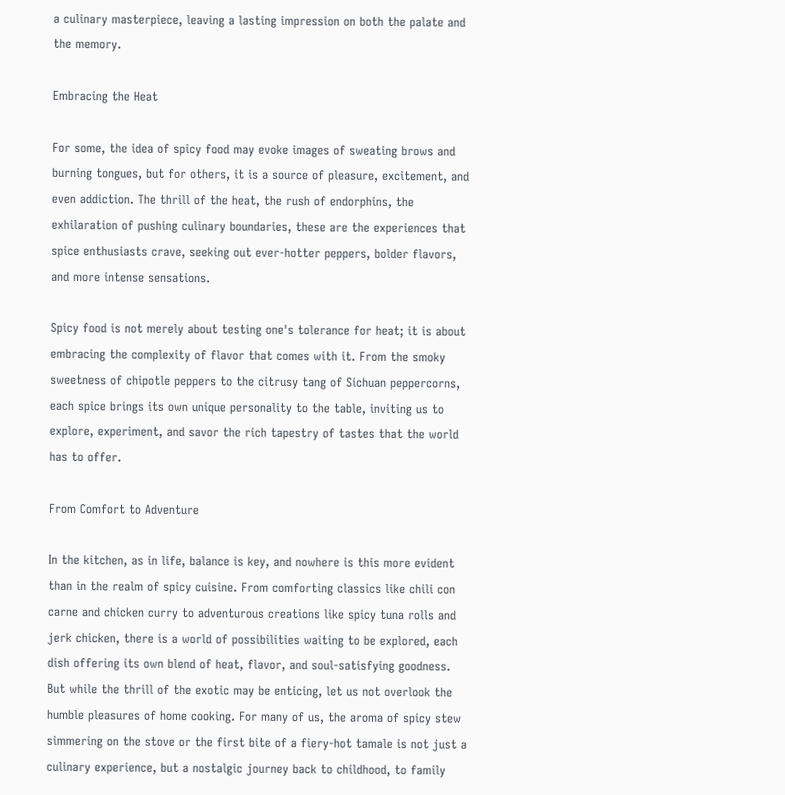a culinary masterpiece, leaving a lasting impression on both the palate and the memory.

Embracing the Heat

For some, the idea of spicy food may evoke images of sweating brows and burning tongues, but for others, it is a source of pleasure, excitement, and even addiction. The thrill of the heat, the rush of endorphins, the exhilaration of pushing culinary boundaries, these are the experiences that spice enthusiasts crave, seeking out ever-hotter peppers, bolder flavors, and more intense sensations.

Spicy food is not merely about testing one's tolerance for heat; it is about embracing the complexity of flavor that comes with it. From the smoky sweetness of chipotle peppers to the citrusy tang of Sichuan peppercorns, each spice brings its own unique personality to the table, inviting us to explore, experiment, and savor the rich tapestry of tastes that the world has to offer.

From Comfort to Adventure

In the kitchen, as in life, balance is key, and nowhere is this more evident than in the realm of spicy cuisine. From comforting classics like chili con carne and chicken curry to adventurous creations like spicy tuna rolls and jerk chicken, there is a world of possibilities waiting to be explored, each dish offering its own blend of heat, flavor, and soul-satisfying goodness.
But while the thrill of the exotic may be enticing, let us not overlook the humble pleasures of home cooking. For many of us, the aroma of spicy stew simmering on the stove or the first bite of a fiery-hot tamale is not just a culinary experience, but a nostalgic journey back to childhood, to family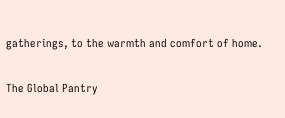gatherings, to the warmth and comfort of home.

The Global Pantry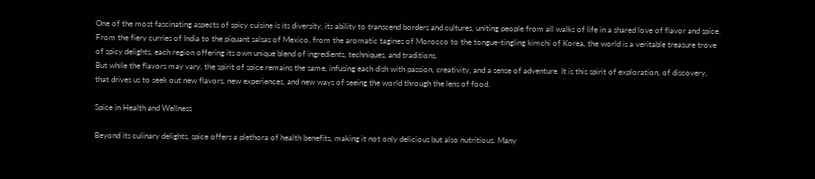One of the most fascinating aspects of spicy cuisine is its diversity, its ability to transcend borders and cultures, uniting people from all walks of life in a shared love of flavor and spice. From the fiery curries of India to the piquant salsas of Mexico, from the aromatic tagines of Morocco to the tongue-tingling kimchi of Korea, the world is a veritable treasure trove of spicy delights, each region offering its own unique blend of ingredients, techniques, and traditions.
But while the flavors may vary, the spirit of spice remains the same, infusing each dish with passion, creativity, and a sense of adventure. It is this spirit of exploration, of discovery, that drives us to seek out new flavors, new experiences, and new ways of seeing the world through the lens of food.

Spice in Health and Wellness

Beyond its culinary delights, spice offers a plethora of health benefits, making it not only delicious but also nutritious. Many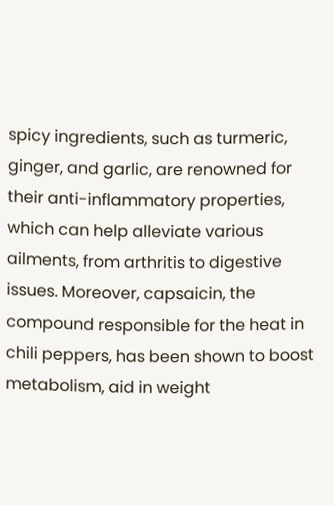spicy ingredients, such as turmeric, ginger, and garlic, are renowned for their anti-inflammatory properties, which can help alleviate various ailments, from arthritis to digestive issues. Moreover, capsaicin, the compound responsible for the heat in chili peppers, has been shown to boost metabolism, aid in weight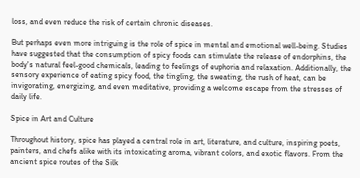loss, and even reduce the risk of certain chronic diseases.

But perhaps even more intriguing is the role of spice in mental and emotional well-being. Studies have suggested that the consumption of spicy foods can stimulate the release of endorphins, the body's natural feel-good chemicals, leading to feelings of euphoria and relaxation. Additionally, the sensory experience of eating spicy food, the tingling, the sweating, the rush of heat, can be invigorating, energizing, and even meditative, providing a welcome escape from the stresses of daily life.

Spice in Art and Culture

Throughout history, spice has played a central role in art, literature, and culture, inspiring poets, painters, and chefs alike with its intoxicating aroma, vibrant colors, and exotic flavors. From the ancient spice routes of the Silk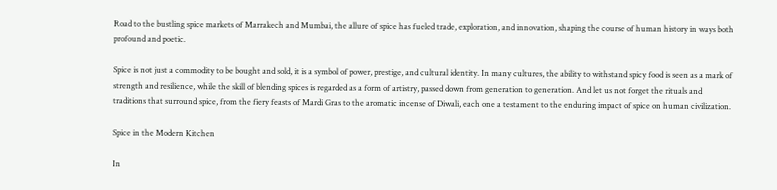Road to the bustling spice markets of Marrakech and Mumbai, the allure of spice has fueled trade, exploration, and innovation, shaping the course of human history in ways both profound and poetic.

Spice is not just a commodity to be bought and sold, it is a symbol of power, prestige, and cultural identity. In many cultures, the ability to withstand spicy food is seen as a mark of strength and resilience, while the skill of blending spices is regarded as a form of artistry, passed down from generation to generation. And let us not forget the rituals and traditions that surround spice, from the fiery feasts of Mardi Gras to the aromatic incense of Diwali, each one a testament to the enduring impact of spice on human civilization.

Spice in the Modern Kitchen

In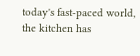today's fast-paced world, the kitchen has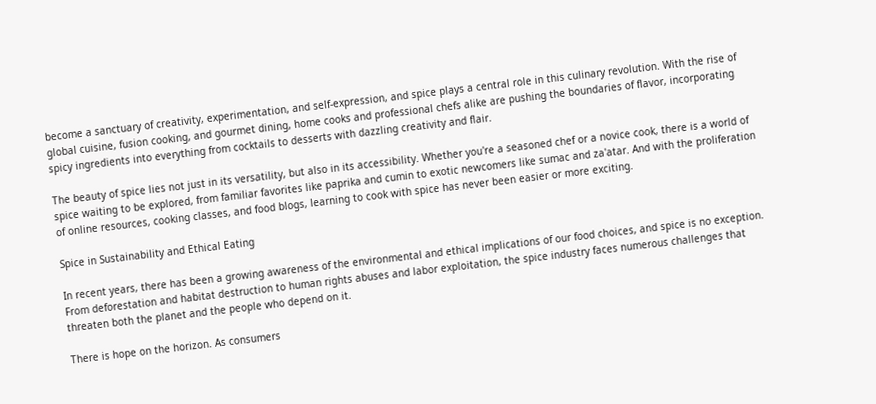become a sanctuary of creativity, experimentation, and self-expression, and spice plays a central role in this culinary revolution. With the rise of global cuisine, fusion cooking, and gourmet dining, home cooks and professional chefs alike are pushing the boundaries of flavor, incorporating spicy ingredients into everything from cocktails to desserts with dazzling creativity and flair.

The beauty of spice lies not just in its versatility, but also in its accessibility. Whether you're a seasoned chef or a novice cook, there is a world of spice waiting to be explored, from familiar favorites like paprika and cumin to exotic newcomers like sumac and za'atar. And with the proliferation of online resources, cooking classes, and food blogs, learning to cook with spice has never been easier or more exciting.

Spice in Sustainability and Ethical Eating

In recent years, there has been a growing awareness of the environmental and ethical implications of our food choices, and spice is no exception. From deforestation and habitat destruction to human rights abuses and labor exploitation, the spice industry faces numerous challenges that threaten both the planet and the people who depend on it.

There is hope on the horizon. As consumers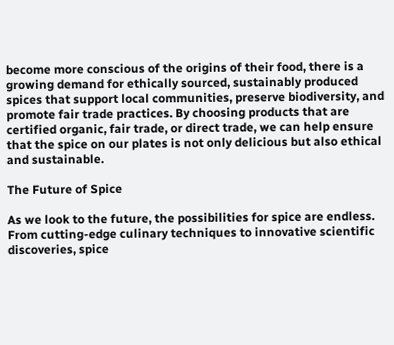become more conscious of the origins of their food, there is a growing demand for ethically sourced, sustainably produced spices that support local communities, preserve biodiversity, and promote fair trade practices. By choosing products that are certified organic, fair trade, or direct trade, we can help ensure that the spice on our plates is not only delicious but also ethical and sustainable.

The Future of Spice

As we look to the future, the possibilities for spice are endless. From cutting-edge culinary techniques to innovative scientific discoveries, spice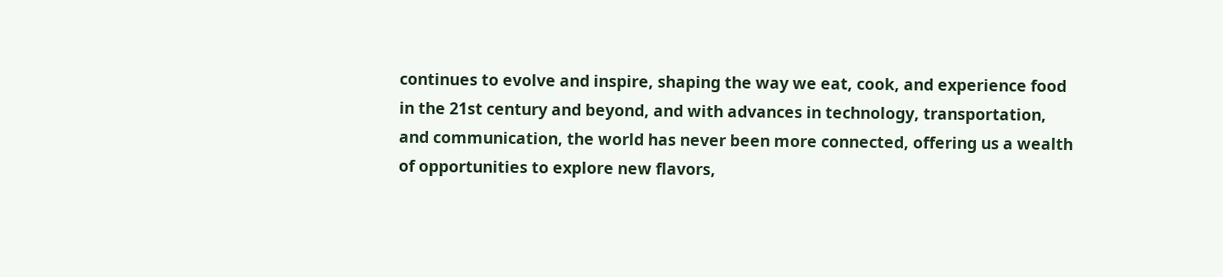continues to evolve and inspire, shaping the way we eat, cook, and experience food in the 21st century and beyond, and with advances in technology, transportation, and communication, the world has never been more connected, offering us a wealth of opportunities to explore new flavors,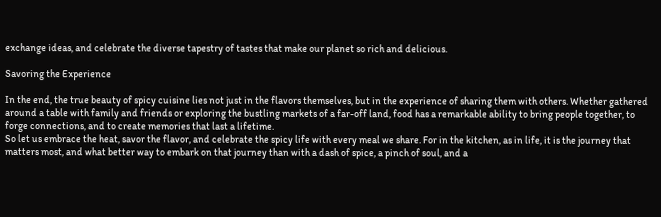exchange ideas, and celebrate the diverse tapestry of tastes that make our planet so rich and delicious.

Savoring the Experience

In the end, the true beauty of spicy cuisine lies not just in the flavors themselves, but in the experience of sharing them with others. Whether gathered around a table with family and friends or exploring the bustling markets of a far-off land, food has a remarkable ability to bring people together, to forge connections, and to create memories that last a lifetime.
So let us embrace the heat, savor the flavor, and celebrate the spicy life with every meal we share. For in the kitchen, as in life, it is the journey that matters most, and what better way to embark on that journey than with a dash of spice, a pinch of soul, and a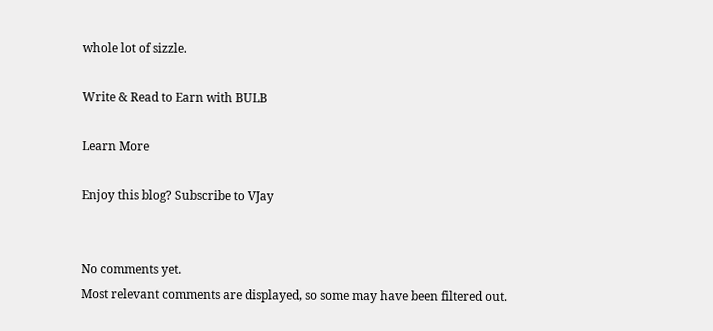whole lot of sizzle.

Write & Read to Earn with BULB

Learn More

Enjoy this blog? Subscribe to VJay


No comments yet.
Most relevant comments are displayed, so some may have been filtered out.